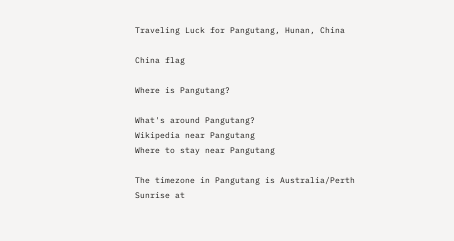Traveling Luck for Pangutang, Hunan, China

China flag

Where is Pangutang?

What's around Pangutang?
Wikipedia near Pangutang
Where to stay near Pangutang

The timezone in Pangutang is Australia/Perth
Sunrise at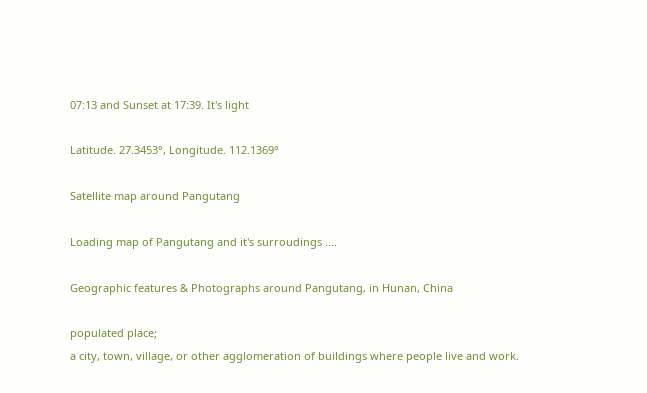07:13 and Sunset at 17:39. It's light

Latitude. 27.3453°, Longitude. 112.1369°

Satellite map around Pangutang

Loading map of Pangutang and it's surroudings ....

Geographic features & Photographs around Pangutang, in Hunan, China

populated place;
a city, town, village, or other agglomeration of buildings where people live and work.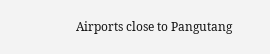Airports close to Pangutang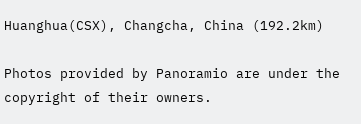Huanghua(CSX), Changcha, China (192.2km)

Photos provided by Panoramio are under the copyright of their owners.